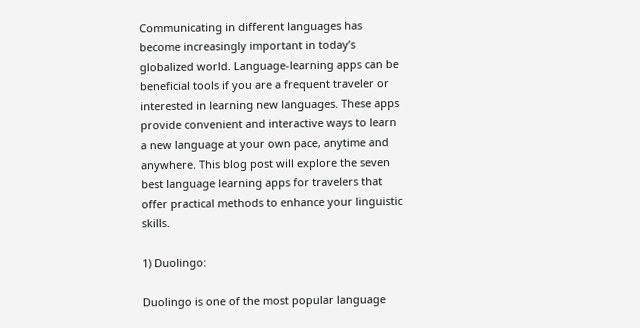Communicating in different languages has become increasingly important in today’s globalized world. Language-learning apps can be beneficial tools if you are a frequent traveler or interested in learning new languages. These apps provide convenient and interactive ways to learn a new language at your own pace, anytime and anywhere. This blog post will explore the seven best language learning apps for travelers that offer practical methods to enhance your linguistic skills.

1) Duolingo:

Duolingo is one of the most popular language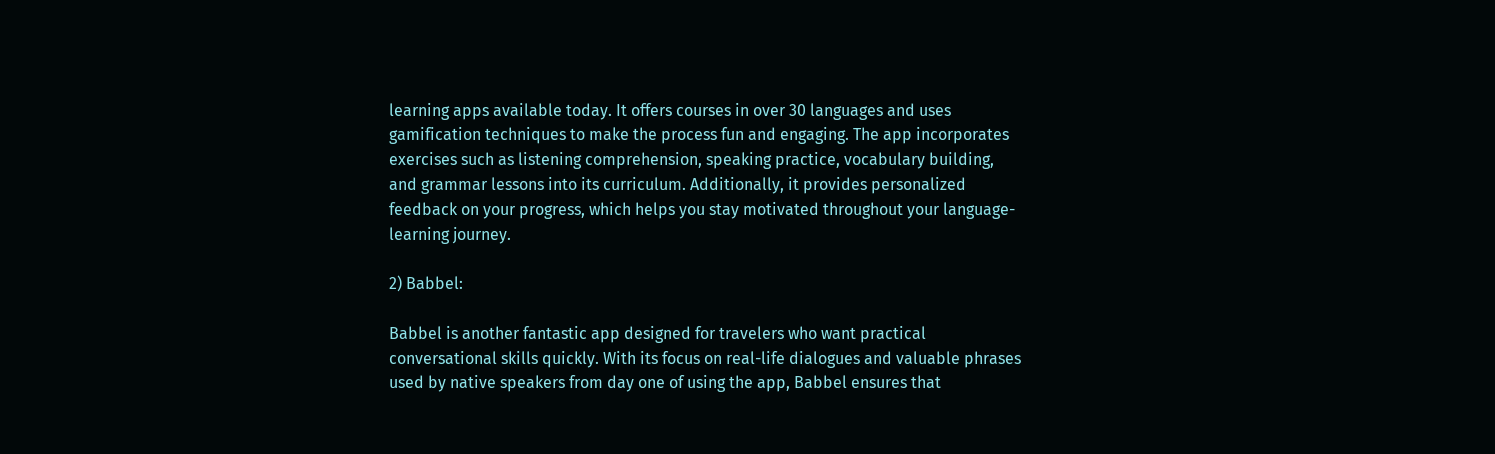learning apps available today. It offers courses in over 30 languages and uses gamification techniques to make the process fun and engaging. The app incorporates exercises such as listening comprehension, speaking practice, vocabulary building, and grammar lessons into its curriculum. Additionally, it provides personalized feedback on your progress, which helps you stay motivated throughout your language-learning journey.

2) Babbel:

Babbel is another fantastic app designed for travelers who want practical conversational skills quickly. With its focus on real-life dialogues and valuable phrases used by native speakers from day one of using the app, Babbel ensures that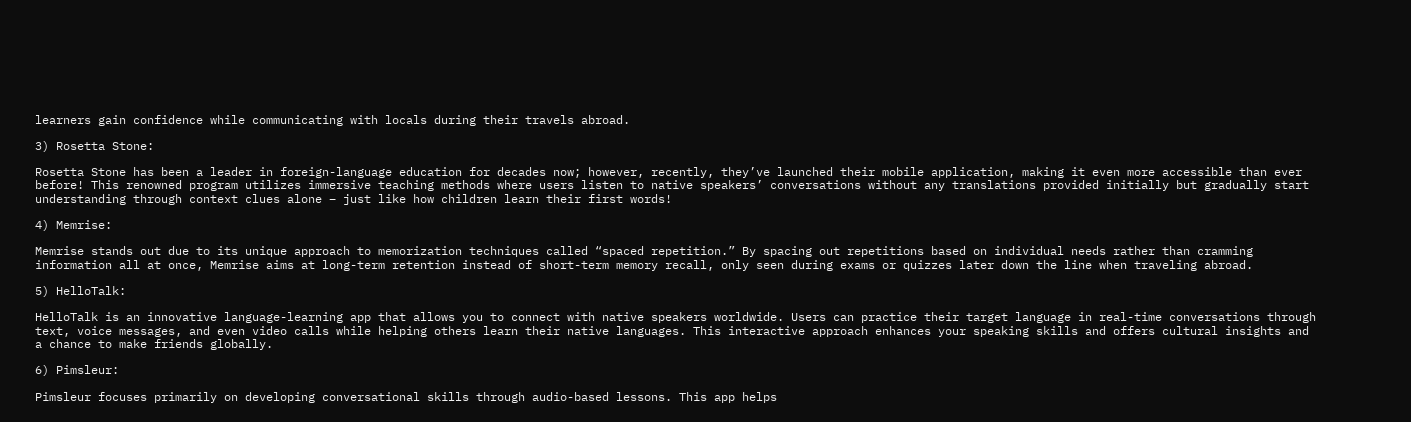learners gain confidence while communicating with locals during their travels abroad.

3) Rosetta Stone:

Rosetta Stone has been a leader in foreign-language education for decades now; however, recently, they’ve launched their mobile application, making it even more accessible than ever before! This renowned program utilizes immersive teaching methods where users listen to native speakers’ conversations without any translations provided initially but gradually start understanding through context clues alone – just like how children learn their first words!

4) Memrise:

Memrise stands out due to its unique approach to memorization techniques called “spaced repetition.” By spacing out repetitions based on individual needs rather than cramming information all at once, Memrise aims at long-term retention instead of short-term memory recall, only seen during exams or quizzes later down the line when traveling abroad.

5) HelloTalk:

HelloTalk is an innovative language-learning app that allows you to connect with native speakers worldwide. Users can practice their target language in real-time conversations through text, voice messages, and even video calls while helping others learn their native languages. This interactive approach enhances your speaking skills and offers cultural insights and a chance to make friends globally.

6) Pimsleur:

Pimsleur focuses primarily on developing conversational skills through audio-based lessons. This app helps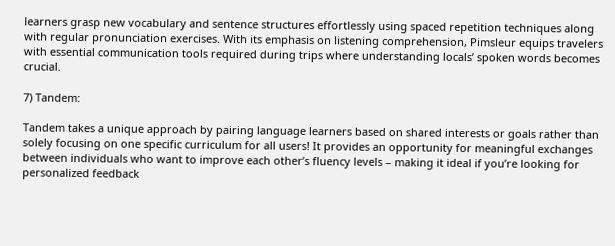learners grasp new vocabulary and sentence structures effortlessly using spaced repetition techniques along with regular pronunciation exercises. With its emphasis on listening comprehension, Pimsleur equips travelers with essential communication tools required during trips where understanding locals’ spoken words becomes crucial.

7) Tandem:

Tandem takes a unique approach by pairing language learners based on shared interests or goals rather than solely focusing on one specific curriculum for all users! It provides an opportunity for meaningful exchanges between individuals who want to improve each other’s fluency levels – making it ideal if you’re looking for personalized feedback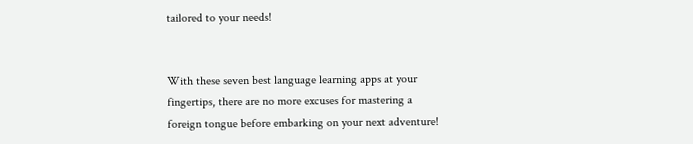tailored to your needs!


With these seven best language learning apps at your fingertips, there are no more excuses for mastering a foreign tongue before embarking on your next adventure!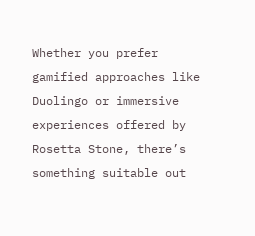Whether you prefer gamified approaches like Duolingo or immersive experiences offered by Rosetta Stone, there’s something suitable out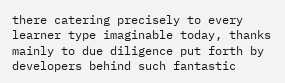there catering precisely to every learner type imaginable today, thanks mainly to due diligence put forth by developers behind such fantastic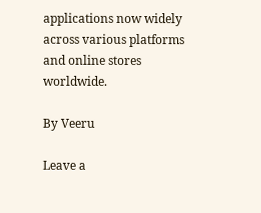applications now widely across various platforms and online stores worldwide.

By Veeru

Leave a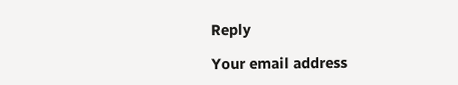Reply

Your email address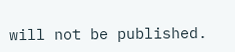will not be published.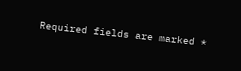Required fields are marked *